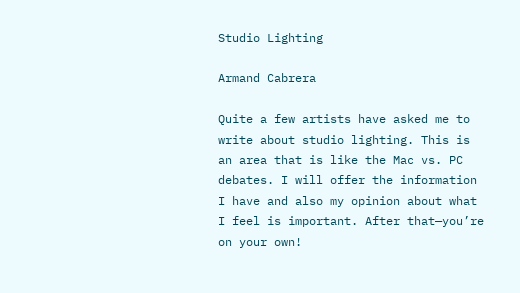Studio Lighting

Armand Cabrera

Quite a few artists have asked me to write about studio lighting. This is an area that is like the Mac vs. PC debates. I will offer the information I have and also my opinion about what I feel is important. After that—you’re on your own!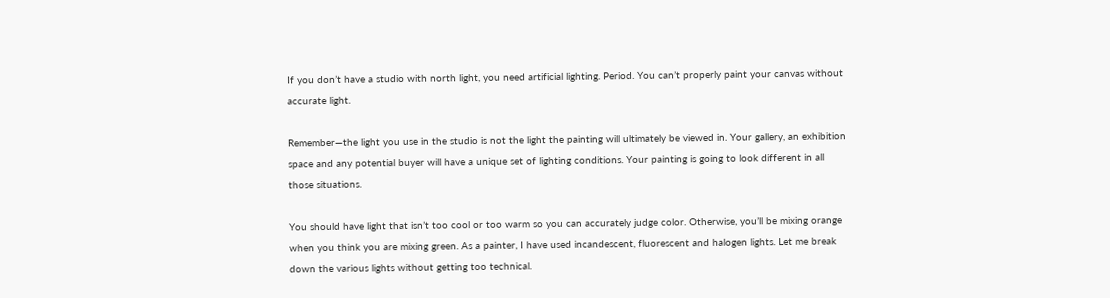If you don’t have a studio with north light, you need artificial lighting. Period. You can’t properly paint your canvas without accurate light.

Remember—the light you use in the studio is not the light the painting will ultimately be viewed in. Your gallery, an exhibition space and any potential buyer will have a unique set of lighting conditions. Your painting is going to look different in all those situations.

You should have light that isn’t too cool or too warm so you can accurately judge color. Otherwise, you’ll be mixing orange when you think you are mixing green. As a painter, I have used incandescent, fluorescent and halogen lights. Let me break down the various lights without getting too technical.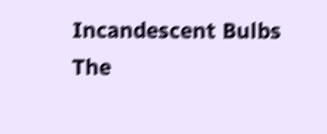Incandescent Bulbs
The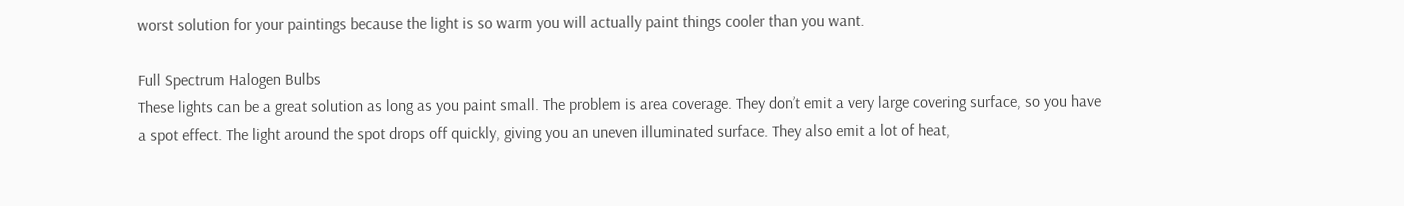worst solution for your paintings because the light is so warm you will actually paint things cooler than you want.

Full Spectrum Halogen Bulbs
These lights can be a great solution as long as you paint small. The problem is area coverage. They don’t emit a very large covering surface, so you have a spot effect. The light around the spot drops off quickly, giving you an uneven illuminated surface. They also emit a lot of heat,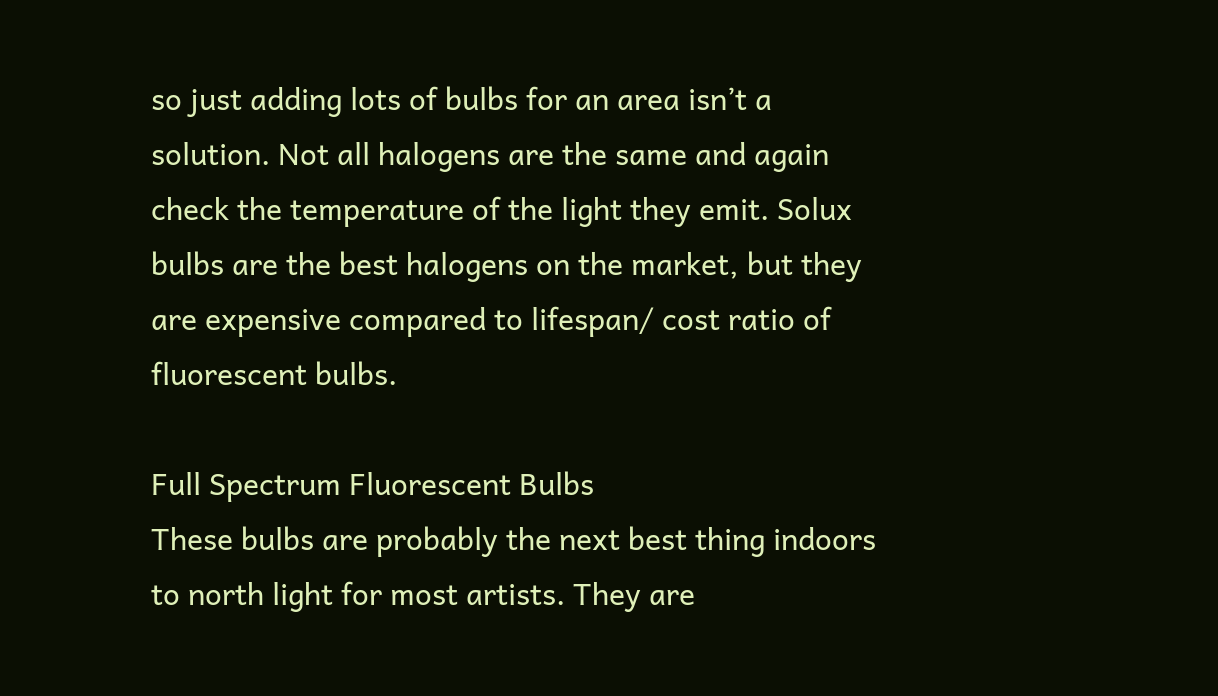so just adding lots of bulbs for an area isn’t a solution. Not all halogens are the same and again check the temperature of the light they emit. Solux bulbs are the best halogens on the market, but they are expensive compared to lifespan/ cost ratio of fluorescent bulbs.

Full Spectrum Fluorescent Bulbs
These bulbs are probably the next best thing indoors to north light for most artists. They are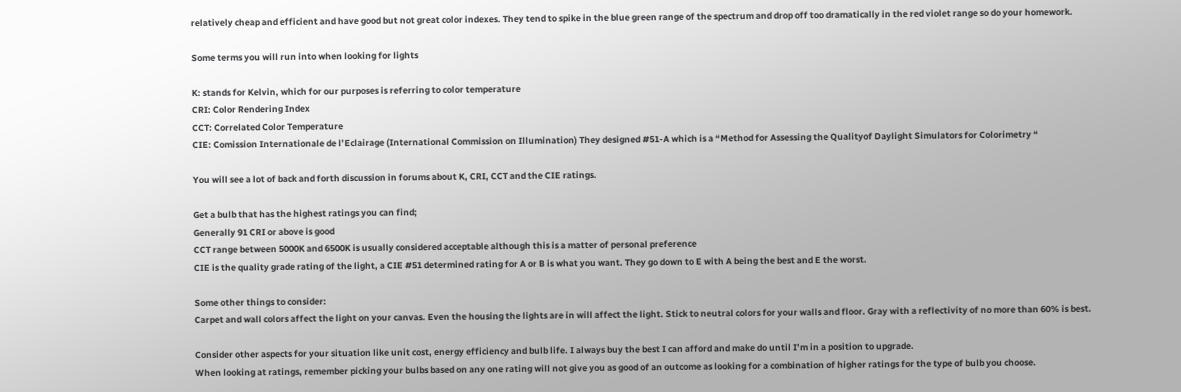relatively cheap and efficient and have good but not great color indexes. They tend to spike in the blue green range of the spectrum and drop off too dramatically in the red violet range so do your homework.

Some terms you will run into when looking for lights

K: stands for Kelvin, which for our purposes is referring to color temperature
CRI: Color Rendering Index
CCT: Correlated Color Temperature
CIE: Comission Internationale de l’Eclairage (International Commission on Illumination) They designed #51-A which is a “Method for Assessing the Qualityof Daylight Simulators for Colorimetry “

You will see a lot of back and forth discussion in forums about K, CRI, CCT and the CIE ratings.

Get a bulb that has the highest ratings you can find;
Generally 91 CRI or above is good
CCT range between 5000K and 6500K is usually considered acceptable although this is a matter of personal preference
CIE is the quality grade rating of the light, a CIE #51 determined rating for A or B is what you want. They go down to E with A being the best and E the worst.

Some other things to consider:
Carpet and wall colors affect the light on your canvas. Even the housing the lights are in will affect the light. Stick to neutral colors for your walls and floor. Gray with a reflectivity of no more than 60% is best.

Consider other aspects for your situation like unit cost, energy efficiency and bulb life. I always buy the best I can afford and make do until I’m in a position to upgrade.
When looking at ratings, remember picking your bulbs based on any one rating will not give you as good of an outcome as looking for a combination of higher ratings for the type of bulb you choose.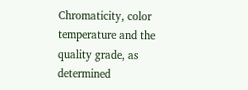Chromaticity, color temperature and the quality grade, as determined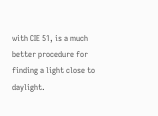with CIE 51, is a much better procedure for finding a light close to daylight.